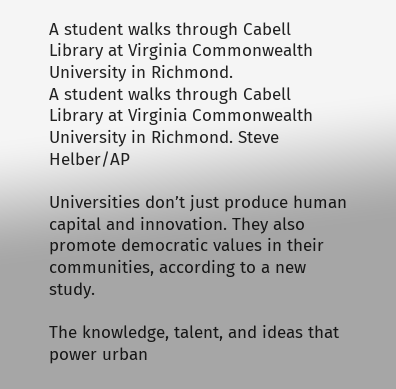A student walks through Cabell Library at Virginia Commonwealth University in Richmond.
A student walks through Cabell Library at Virginia Commonwealth University in Richmond. Steve Helber/AP

Universities don’t just produce human capital and innovation. They also promote democratic values in their communities, according to a new study.

The knowledge, talent, and ideas that power urban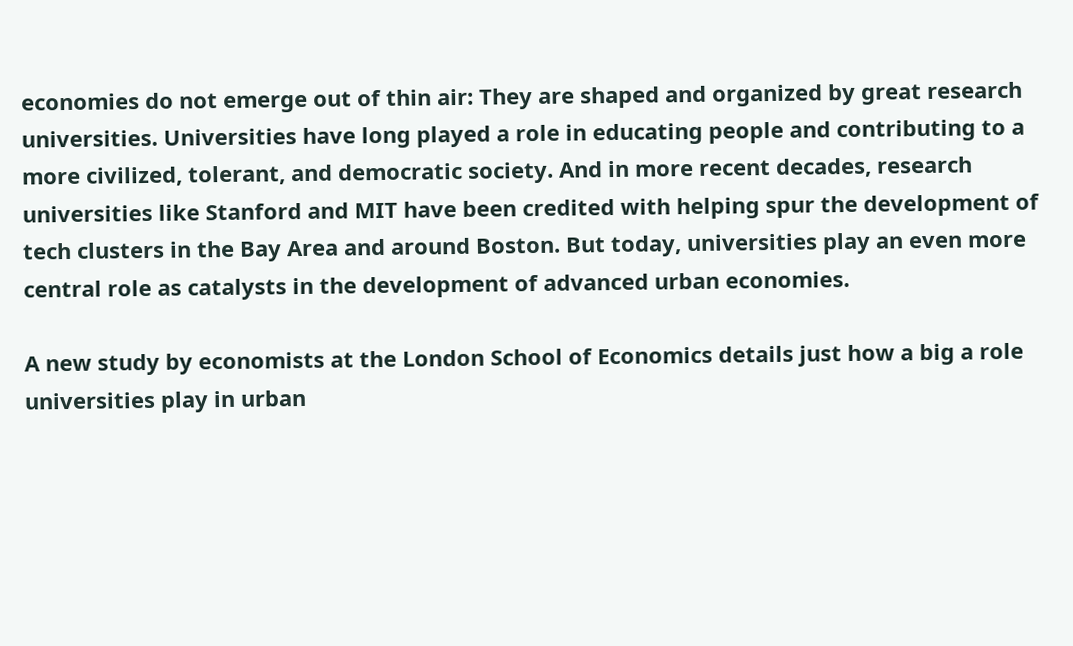economies do not emerge out of thin air: They are shaped and organized by great research universities. Universities have long played a role in educating people and contributing to a more civilized, tolerant, and democratic society. And in more recent decades, research universities like Stanford and MIT have been credited with helping spur the development of tech clusters in the Bay Area and around Boston. But today, universities play an even more central role as catalysts in the development of advanced urban economies.

A new study by economists at the London School of Economics details just how a big a role universities play in urban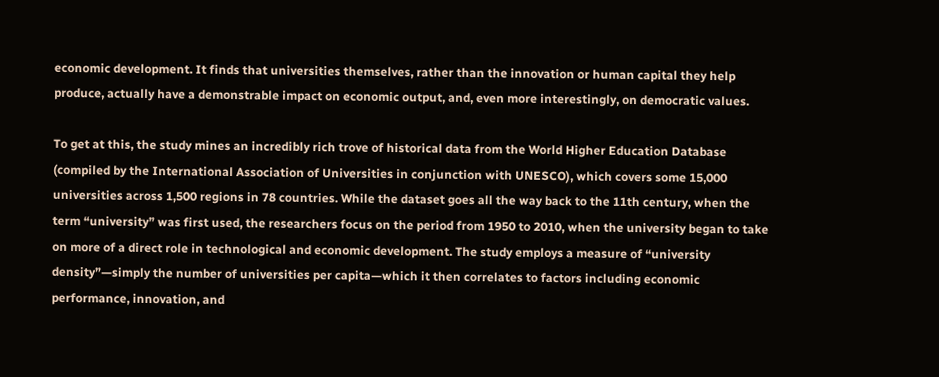economic development. It finds that universities themselves, rather than the innovation or human capital they help produce, actually have a demonstrable impact on economic output, and, even more interestingly, on democratic values.

To get at this, the study mines an incredibly rich trove of historical data from the World Higher Education Database (compiled by the International Association of Universities in conjunction with UNESCO), which covers some 15,000 universities across 1,500 regions in 78 countries. While the dataset goes all the way back to the 11th century, when the term “university” was first used, the researchers focus on the period from 1950 to 2010, when the university began to take on more of a direct role in technological and economic development. The study employs a measure of “university density”—simply the number of universities per capita—which it then correlates to factors including economic performance, innovation, and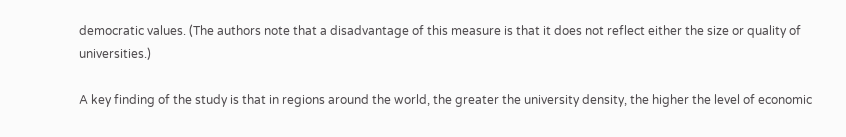democratic values. (The authors note that a disadvantage of this measure is that it does not reflect either the size or quality of universities.)

A key finding of the study is that in regions around the world, the greater the university density, the higher the level of economic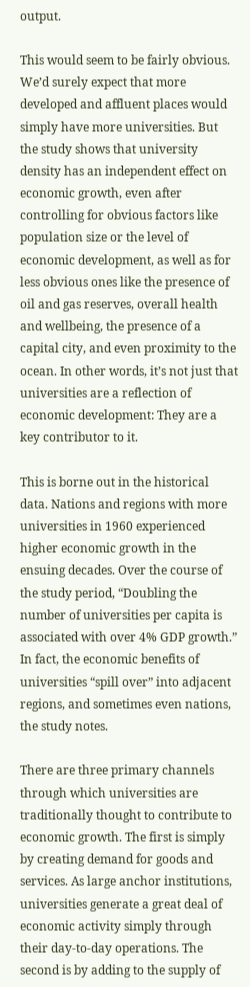output.

This would seem to be fairly obvious. We’d surely expect that more developed and affluent places would simply have more universities. But the study shows that university density has an independent effect on economic growth, even after controlling for obvious factors like population size or the level of economic development, as well as for less obvious ones like the presence of oil and gas reserves, overall health and wellbeing, the presence of a capital city, and even proximity to the ocean. In other words, it’s not just that universities are a reflection of economic development: They are a key contributor to it.

This is borne out in the historical data. Nations and regions with more universities in 1960 experienced higher economic growth in the ensuing decades. Over the course of the study period, “Doubling the number of universities per capita is associated with over 4% GDP growth.” In fact, the economic benefits of universities “spill over” into adjacent regions, and sometimes even nations, the study notes.

There are three primary channels through which universities are traditionally thought to contribute to economic growth. The first is simply by creating demand for goods and services. As large anchor institutions, universities generate a great deal of economic activity simply through their day-to-day operations. The second is by adding to the supply of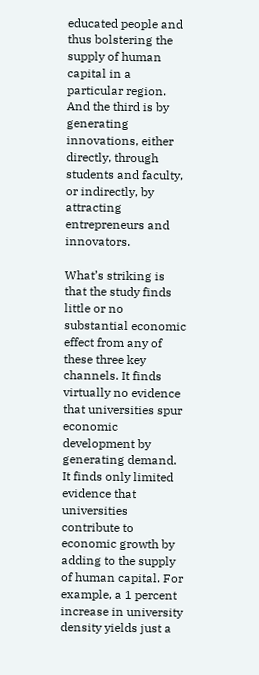educated people and thus bolstering the supply of human capital in a particular region. And the third is by generating innovations, either directly, through students and faculty, or indirectly, by attracting entrepreneurs and innovators.

What’s striking is that the study finds little or no substantial economic effect from any of these three key channels. It finds virtually no evidence that universities spur economic development by generating demand. It finds only limited evidence that universities contribute to economic growth by adding to the supply of human capital. For example, a 1 percent increase in university density yields just a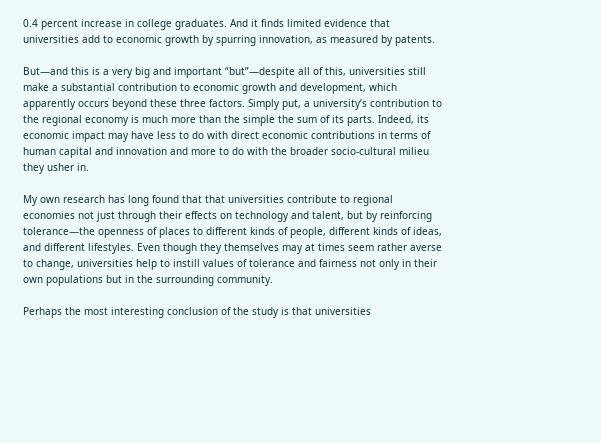0.4 percent increase in college graduates. And it finds limited evidence that universities add to economic growth by spurring innovation, as measured by patents.

But—and this is a very big and important “but”—despite all of this, universities still make a substantial contribution to economic growth and development, which apparently occurs beyond these three factors. Simply put, a university’s contribution to the regional economy is much more than the simple the sum of its parts. Indeed, its economic impact may have less to do with direct economic contributions in terms of human capital and innovation and more to do with the broader socio-cultural milieu they usher in.

My own research has long found that that universities contribute to regional economies not just through their effects on technology and talent, but by reinforcing tolerance—the openness of places to different kinds of people, different kinds of ideas, and different lifestyles. Even though they themselves may at times seem rather averse to change, universities help to instill values of tolerance and fairness not only in their own populations but in the surrounding community.

Perhaps the most interesting conclusion of the study is that universities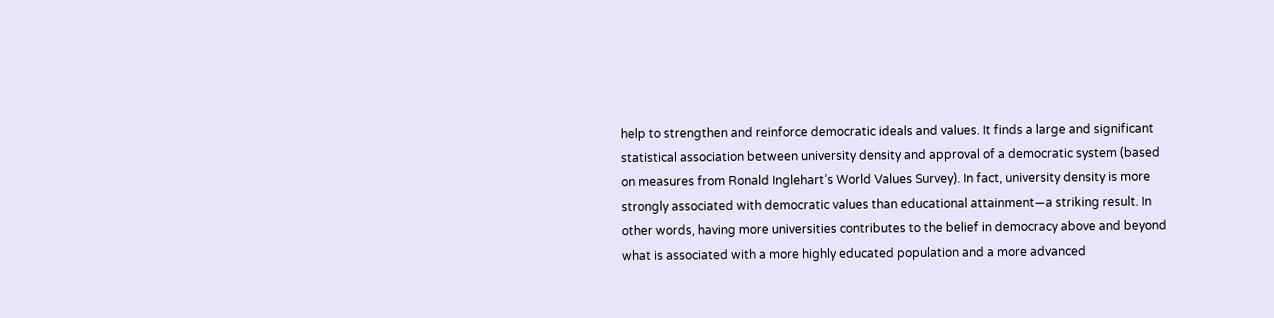help to strengthen and reinforce democratic ideals and values. It finds a large and significant statistical association between university density and approval of a democratic system (based on measures from Ronald Inglehart’s World Values Survey). In fact, university density is more strongly associated with democratic values than educational attainment—a striking result. In other words, having more universities contributes to the belief in democracy above and beyond what is associated with a more highly educated population and a more advanced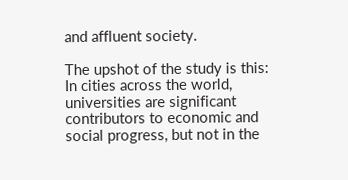and affluent society.

The upshot of the study is this: In cities across the world, universities are significant contributors to economic and social progress, but not in the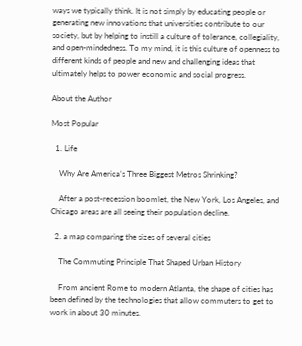ways we typically think. It is not simply by educating people or generating new innovations that universities contribute to our society, but by helping to instill a culture of tolerance, collegiality, and open-mindedness. To my mind, it is this culture of openness to different kinds of people and new and challenging ideas that ultimately helps to power economic and social progress.

About the Author

Most Popular

  1. Life

    Why Are America’s Three Biggest Metros Shrinking?

    After a post-recession boomlet, the New York, Los Angeles, and Chicago areas are all seeing their population decline.

  2. a map comparing the sizes of several cities

    The Commuting Principle That Shaped Urban History

    From ancient Rome to modern Atlanta, the shape of cities has been defined by the technologies that allow commuters to get to work in about 30 minutes.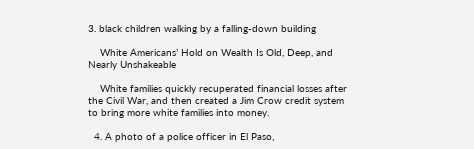3. black children walking by a falling-down building

    White Americans’ Hold on Wealth Is Old, Deep, and Nearly Unshakeable

    White families quickly recuperated financial losses after the Civil War, and then created a Jim Crow credit system to bring more white families into money.

  4. A photo of a police officer in El Paso,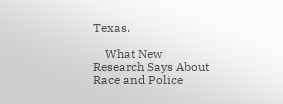Texas.

    What New Research Says About Race and Police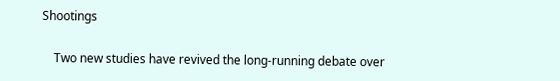Shootings

    Two new studies have revived the long-running debate over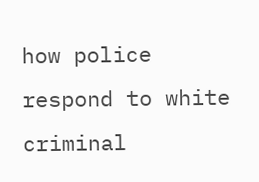how police respond to white criminal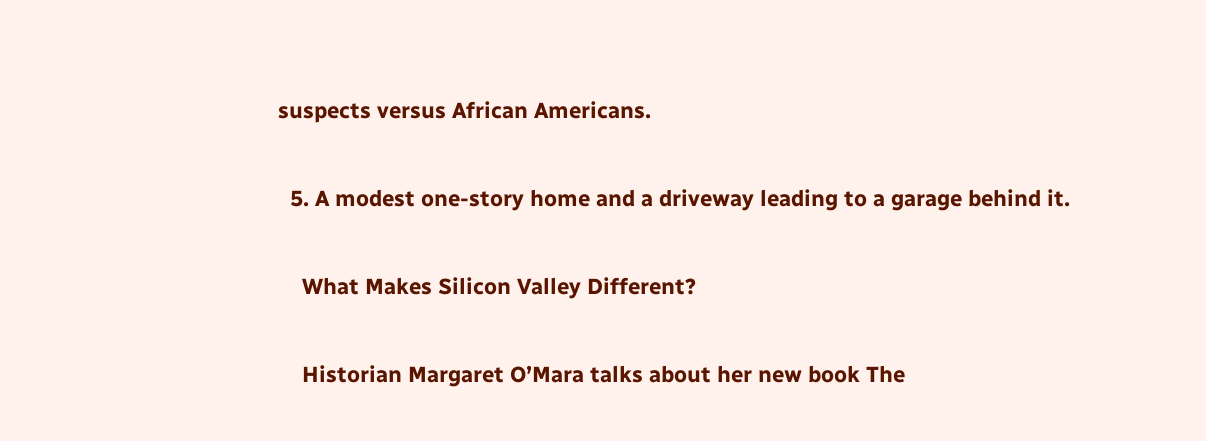suspects versus African Americans.

  5. A modest one-story home and a driveway leading to a garage behind it.

    What Makes Silicon Valley Different?

    Historian Margaret O’Mara talks about her new book The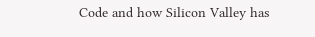Code and how Silicon Valley has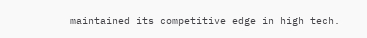maintained its competitive edge in high tech.